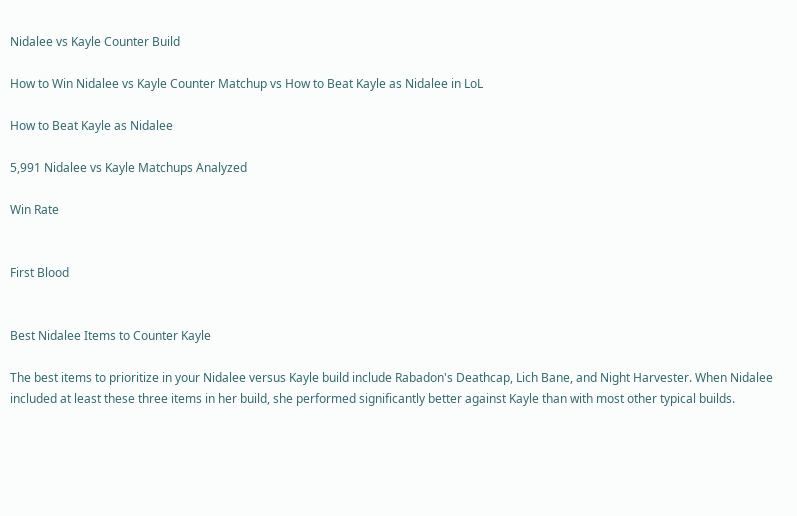Nidalee vs Kayle Counter Build

How to Win Nidalee vs Kayle Counter Matchup vs How to Beat Kayle as Nidalee in LoL

How to Beat Kayle as Nidalee

5,991 Nidalee vs Kayle Matchups Analyzed

Win Rate


First Blood


Best Nidalee Items to Counter Kayle

The best items to prioritize in your Nidalee versus Kayle build include Rabadon's Deathcap, Lich Bane, and Night Harvester. When Nidalee included at least these three items in her build, she performed significantly better against Kayle than with most other typical builds.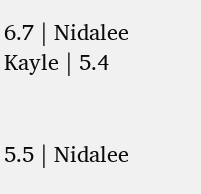6.7 | Nidalee Kayle | 5.4


5.5 | Nidalee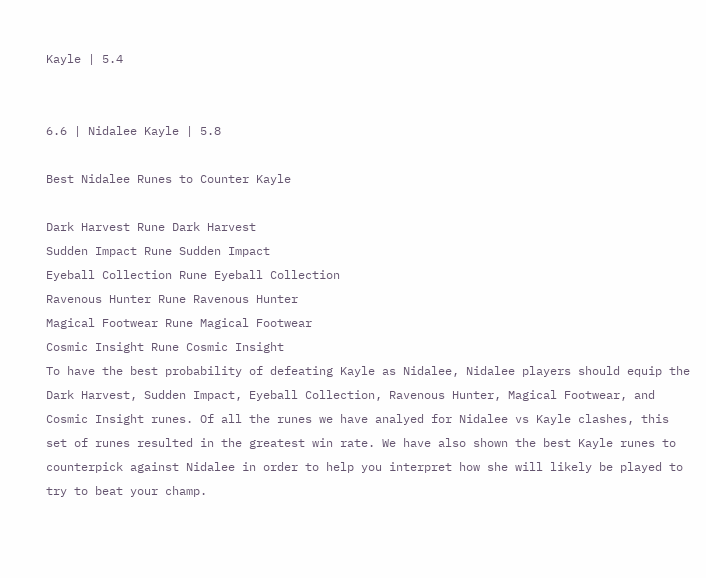Kayle | 5.4


6.6 | Nidalee Kayle | 5.8

Best Nidalee Runes to Counter Kayle

Dark Harvest Rune Dark Harvest
Sudden Impact Rune Sudden Impact
Eyeball Collection Rune Eyeball Collection
Ravenous Hunter Rune Ravenous Hunter
Magical Footwear Rune Magical Footwear
Cosmic Insight Rune Cosmic Insight
To have the best probability of defeating Kayle as Nidalee, Nidalee players should equip the Dark Harvest, Sudden Impact, Eyeball Collection, Ravenous Hunter, Magical Footwear, and Cosmic Insight runes. Of all the runes we have analyed for Nidalee vs Kayle clashes, this set of runes resulted in the greatest win rate. We have also shown the best Kayle runes to counterpick against Nidalee in order to help you interpret how she will likely be played to try to beat your champ.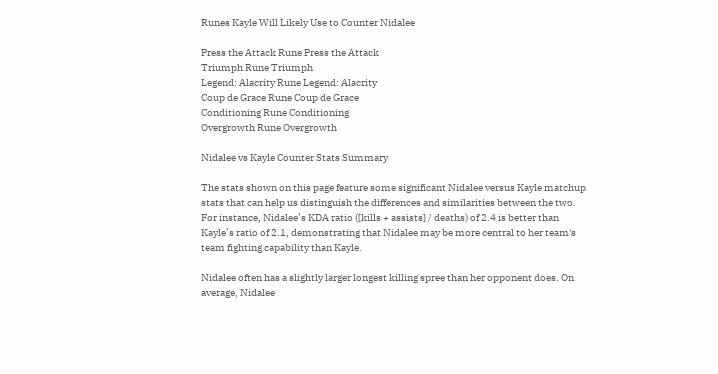Runes Kayle Will Likely Use to Counter Nidalee

Press the Attack Rune Press the Attack
Triumph Rune Triumph
Legend: Alacrity Rune Legend: Alacrity
Coup de Grace Rune Coup de Grace
Conditioning Rune Conditioning
Overgrowth Rune Overgrowth

Nidalee vs Kayle Counter Stats Summary

The stats shown on this page feature some significant Nidalee versus Kayle matchup stats that can help us distinguish the differences and similarities between the two. For instance, Nidalee’s KDA ratio ([kills + assists] / deaths) of 2.4 is better than Kayle’s ratio of 2.1, demonstrating that Nidalee may be more central to her team's team fighting capability than Kayle.

Nidalee often has a slightly larger longest killing spree than her opponent does. On average, Nidalee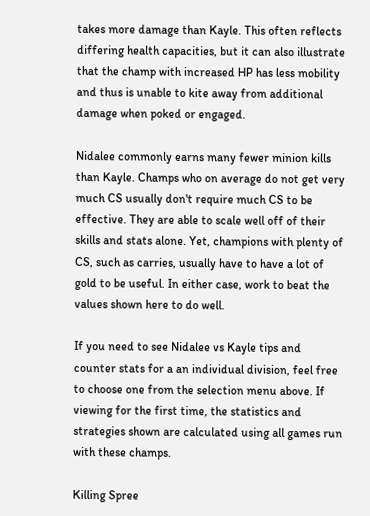takes more damage than Kayle. This often reflects differing health capacities, but it can also illustrate that the champ with increased HP has less mobility and thus is unable to kite away from additional damage when poked or engaged.

Nidalee commonly earns many fewer minion kills than Kayle. Champs who on average do not get very much CS usually don't require much CS to be effective. They are able to scale well off of their skills and stats alone. Yet, champions with plenty of CS, such as carries, usually have to have a lot of gold to be useful. In either case, work to beat the values shown here to do well.

If you need to see Nidalee vs Kayle tips and counter stats for a an individual division, feel free to choose one from the selection menu above. If viewing for the first time, the statistics and strategies shown are calculated using all games run with these champs.

Killing Spree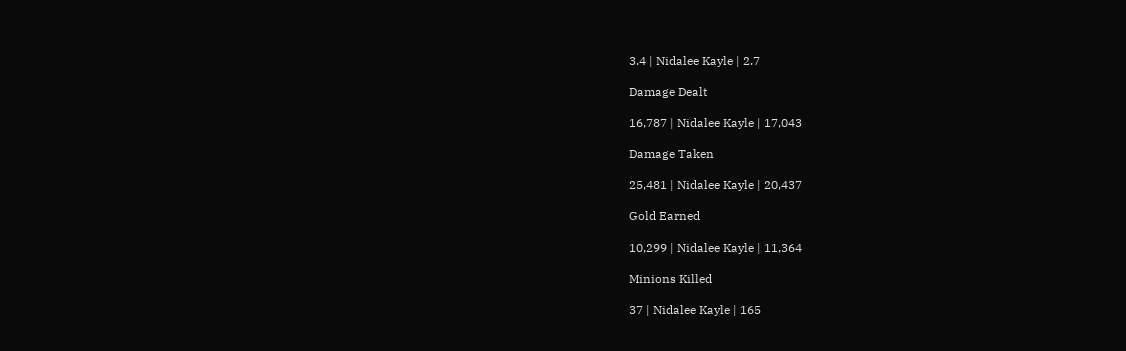3.4 | Nidalee Kayle | 2.7

Damage Dealt

16,787 | Nidalee Kayle | 17,043

Damage Taken

25,481 | Nidalee Kayle | 20,437

Gold Earned

10,299 | Nidalee Kayle | 11,364

Minions Killed

37 | Nidalee Kayle | 165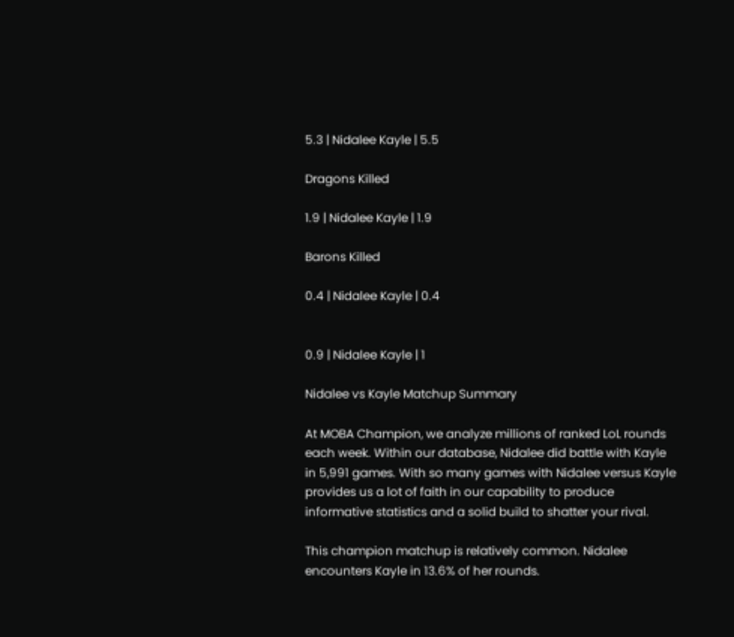5.3 | Nidalee Kayle | 5.5

Dragons Killed

1.9 | Nidalee Kayle | 1.9

Barons Killed

0.4 | Nidalee Kayle | 0.4


0.9 | Nidalee Kayle | 1

Nidalee vs Kayle Matchup Summary

At MOBA Champion, we analyze millions of ranked LoL rounds each week. Within our database, Nidalee did battle with Kayle in 5,991 games. With so many games with Nidalee versus Kayle provides us a lot of faith in our capability to produce informative statistics and a solid build to shatter your rival.

This champion matchup is relatively common. Nidalee encounters Kayle in 13.6% of her rounds.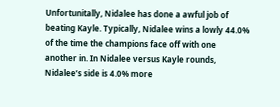Unfortunitally, Nidalee has done a awful job of beating Kayle. Typically, Nidalee wins a lowly 44.0% of the time the champions face off with one another in. In Nidalee versus Kayle rounds, Nidalee’s side is 4.0% more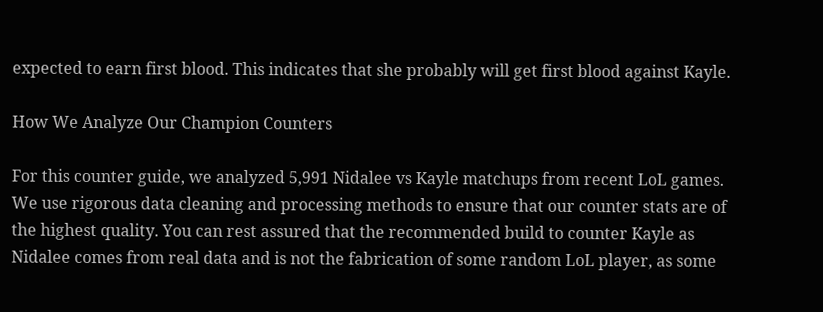expected to earn first blood. This indicates that she probably will get first blood against Kayle.

How We Analyze Our Champion Counters

For this counter guide, we analyzed 5,991 Nidalee vs Kayle matchups from recent LoL games. We use rigorous data cleaning and processing methods to ensure that our counter stats are of the highest quality. You can rest assured that the recommended build to counter Kayle as Nidalee comes from real data and is not the fabrication of some random LoL player, as some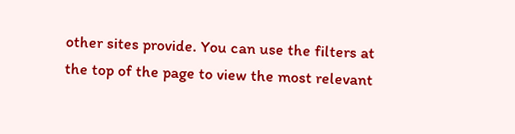other sites provide. You can use the filters at the top of the page to view the most relevant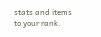stats and items to your rank.